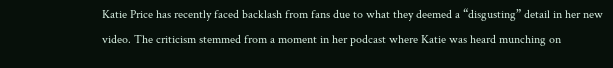Katie Price has recently faced backlash from fans due to what they deemed a “disgusting” detail in her new video. The criticism stemmed from a moment in her podcast where Katie was heard munching on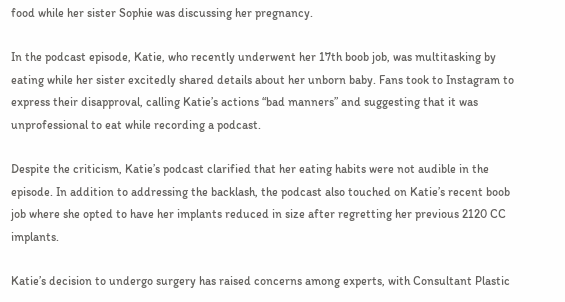food while her sister Sophie was discussing her pregnancy.

In the podcast episode, Katie, who recently underwent her 17th boob job, was multitasking by eating while her sister excitedly shared details about her unborn baby. Fans took to Instagram to express their disapproval, calling Katie’s actions “bad manners” and suggesting that it was unprofessional to eat while recording a podcast.

Despite the criticism, Katie’s podcast clarified that her eating habits were not audible in the episode. In addition to addressing the backlash, the podcast also touched on Katie’s recent boob job where she opted to have her implants reduced in size after regretting her previous 2120 CC implants.

Katie’s decision to undergo surgery has raised concerns among experts, with Consultant Plastic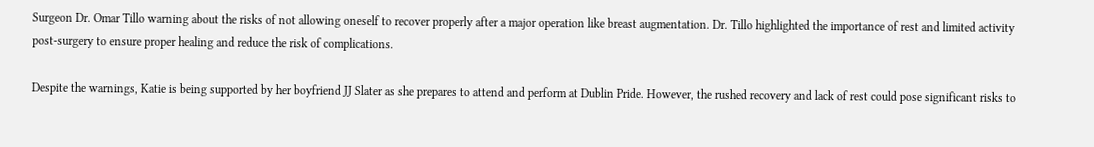Surgeon Dr. Omar Tillo warning about the risks of not allowing oneself to recover properly after a major operation like breast augmentation. Dr. Tillo highlighted the importance of rest and limited activity post-surgery to ensure proper healing and reduce the risk of complications.

Despite the warnings, Katie is being supported by her boyfriend JJ Slater as she prepares to attend and perform at Dublin Pride. However, the rushed recovery and lack of rest could pose significant risks to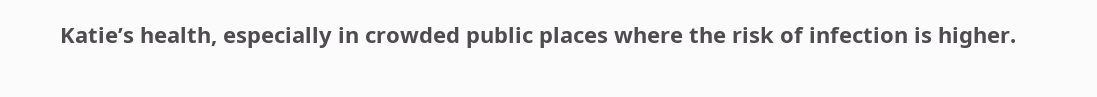Katie’s health, especially in crowded public places where the risk of infection is higher.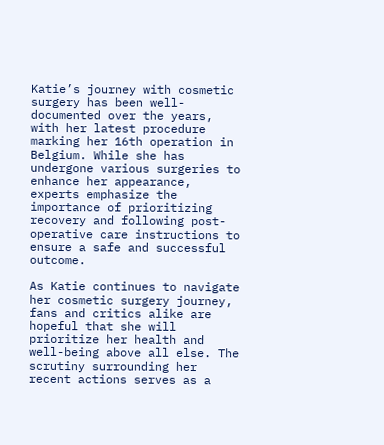Katie’s journey with cosmetic surgery has been well-documented over the years, with her latest procedure marking her 16th operation in Belgium. While she has undergone various surgeries to enhance her appearance, experts emphasize the importance of prioritizing recovery and following post-operative care instructions to ensure a safe and successful outcome.

As Katie continues to navigate her cosmetic surgery journey, fans and critics alike are hopeful that she will prioritize her health and well-being above all else. The scrutiny surrounding her recent actions serves as a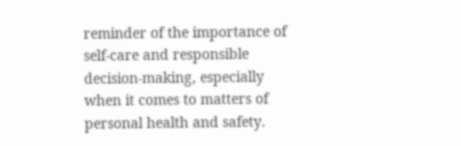reminder of the importance of self-care and responsible decision-making, especially when it comes to matters of personal health and safety.